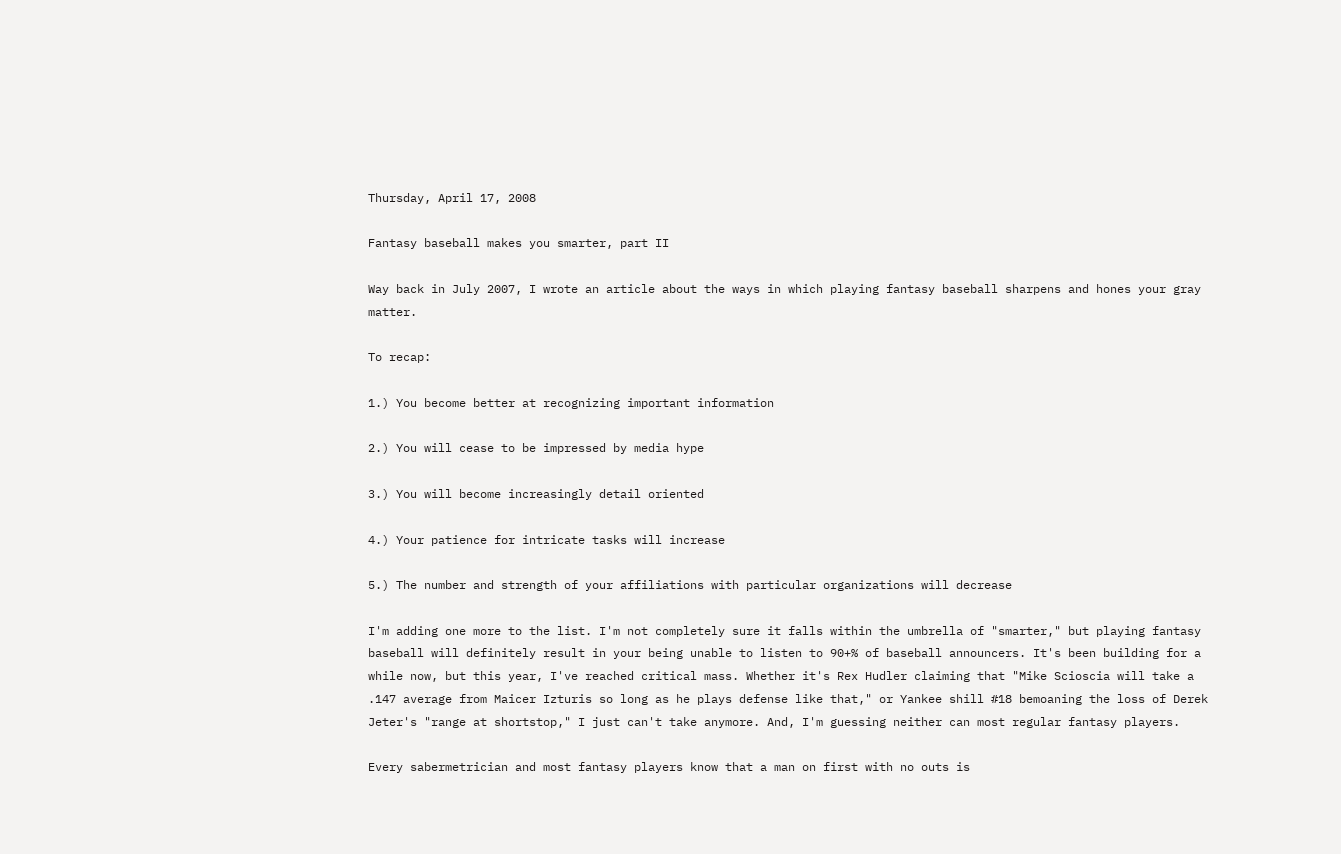Thursday, April 17, 2008

Fantasy baseball makes you smarter, part II

Way back in July 2007, I wrote an article about the ways in which playing fantasy baseball sharpens and hones your gray matter.

To recap:

1.) You become better at recognizing important information

2.) You will cease to be impressed by media hype

3.) You will become increasingly detail oriented

4.) Your patience for intricate tasks will increase

5.) The number and strength of your affiliations with particular organizations will decrease

I'm adding one more to the list. I'm not completely sure it falls within the umbrella of "smarter," but playing fantasy baseball will definitely result in your being unable to listen to 90+% of baseball announcers. It's been building for a while now, but this year, I've reached critical mass. Whether it's Rex Hudler claiming that "Mike Scioscia will take a .147 average from Maicer Izturis so long as he plays defense like that," or Yankee shill #18 bemoaning the loss of Derek Jeter's "range at shortstop," I just can't take anymore. And, I'm guessing neither can most regular fantasy players.

Every sabermetrician and most fantasy players know that a man on first with no outs is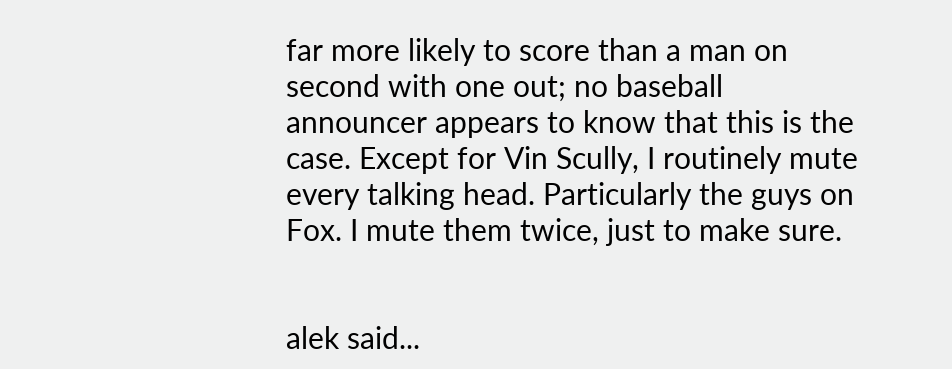far more likely to score than a man on second with one out; no baseball announcer appears to know that this is the case. Except for Vin Scully, I routinely mute every talking head. Particularly the guys on Fox. I mute them twice, just to make sure.


alek said...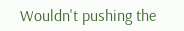Wouldn't pushing the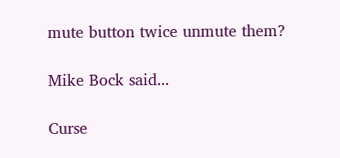mute button twice unmute them?

Mike Bock said...

Curse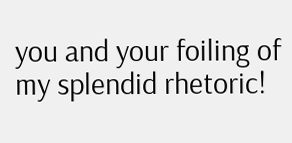you and your foiling of my splendid rhetoric!